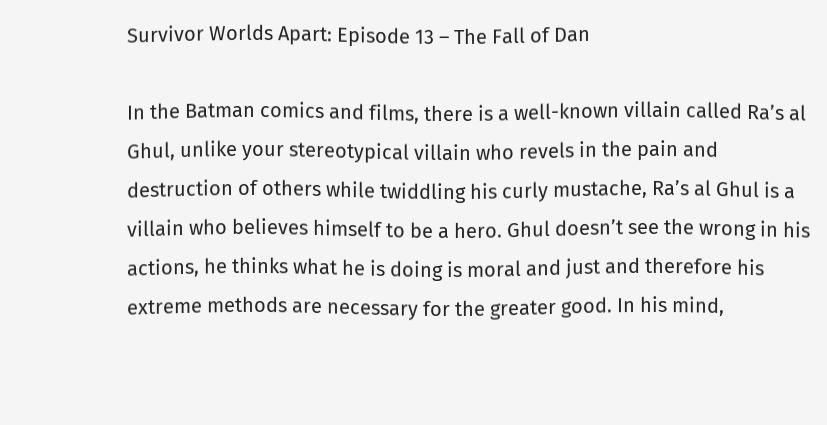Survivor Worlds Apart: Episode 13 – The Fall of Dan

In the Batman comics and films, there is a well-known villain called Ra’s al Ghul, unlike your stereotypical villain who revels in the pain and destruction of others while twiddling his curly mustache, Ra’s al Ghul is a villain who believes himself to be a hero. Ghul doesn’t see the wrong in his actions, he thinks what he is doing is moral and just and therefore his extreme methods are necessary for the greater good. In his mind,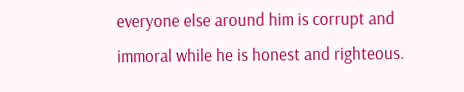everyone else around him is corrupt and immoral while he is honest and righteous.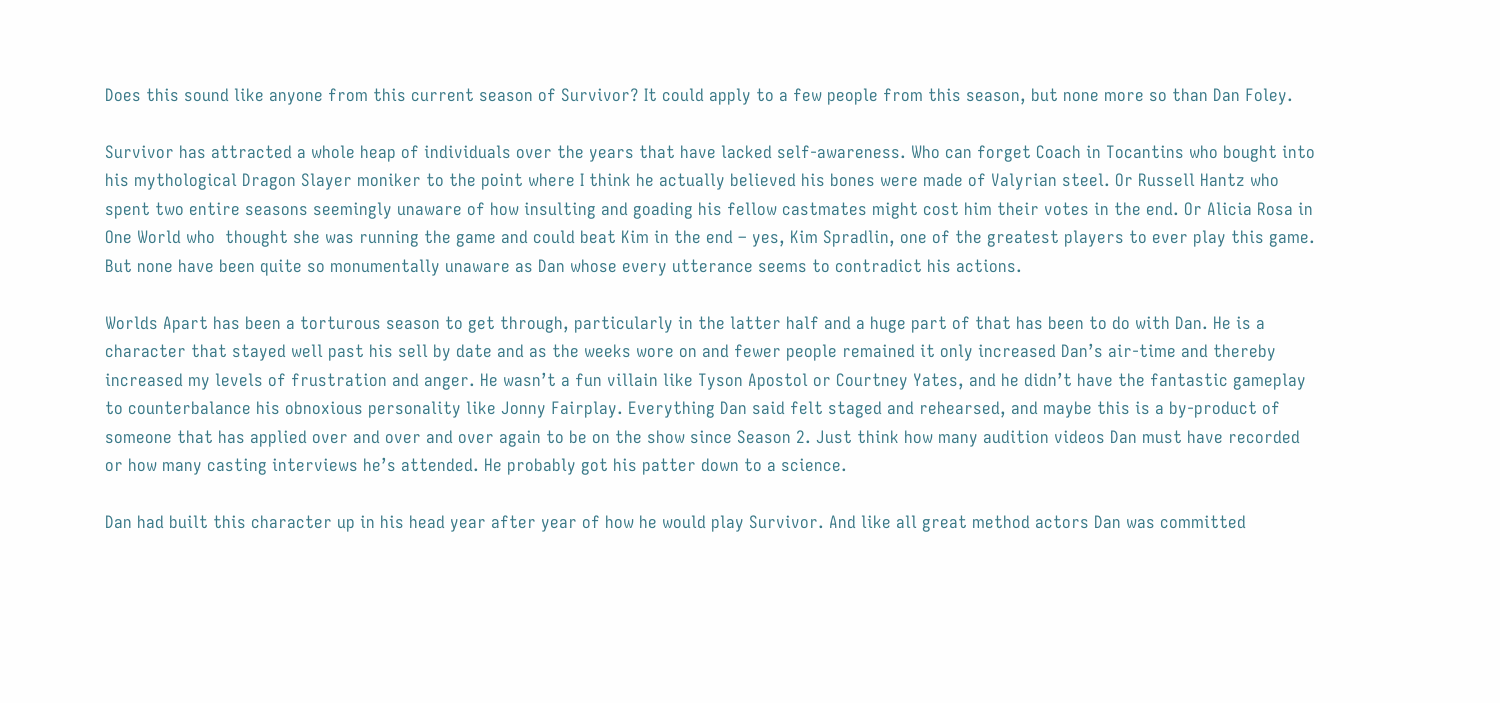Does this sound like anyone from this current season of Survivor? It could apply to a few people from this season, but none more so than Dan Foley.

Survivor has attracted a whole heap of individuals over the years that have lacked self-awareness. Who can forget Coach in Tocantins who bought into his mythological Dragon Slayer moniker to the point where I think he actually believed his bones were made of Valyrian steel. Or Russell Hantz who spent two entire seasons seemingly unaware of how insulting and goading his fellow castmates might cost him their votes in the end. Or Alicia Rosa in One World who  thought she was running the game and could beat Kim in the end – yes, Kim Spradlin, one of the greatest players to ever play this game. But none have been quite so monumentally unaware as Dan whose every utterance seems to contradict his actions.

Worlds Apart has been a torturous season to get through, particularly in the latter half and a huge part of that has been to do with Dan. He is a character that stayed well past his sell by date and as the weeks wore on and fewer people remained it only increased Dan’s air-time and thereby increased my levels of frustration and anger. He wasn’t a fun villain like Tyson Apostol or Courtney Yates, and he didn’t have the fantastic gameplay to counterbalance his obnoxious personality like Jonny Fairplay. Everything Dan said felt staged and rehearsed, and maybe this is a by-product of someone that has applied over and over and over again to be on the show since Season 2. Just think how many audition videos Dan must have recorded or how many casting interviews he’s attended. He probably got his patter down to a science.

Dan had built this character up in his head year after year of how he would play Survivor. And like all great method actors Dan was committed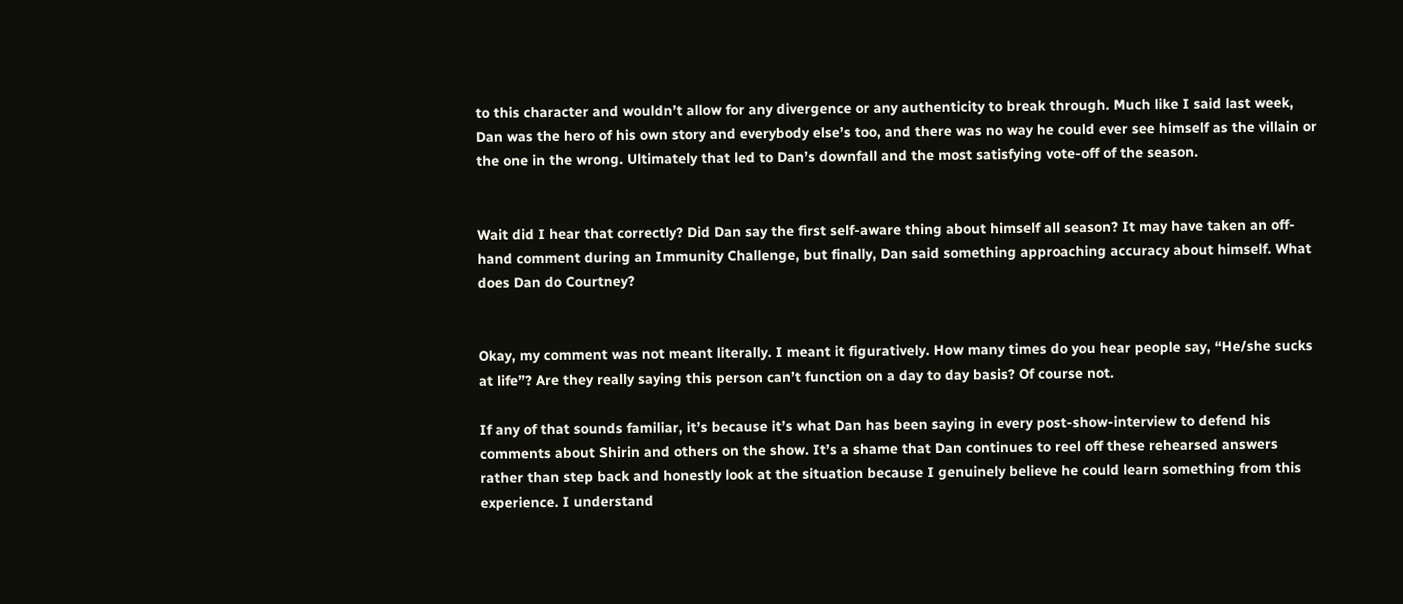to this character and wouldn’t allow for any divergence or any authenticity to break through. Much like I said last week, Dan was the hero of his own story and everybody else’s too, and there was no way he could ever see himself as the villain or the one in the wrong. Ultimately that led to Dan’s downfall and the most satisfying vote-off of the season.


Wait did I hear that correctly? Did Dan say the first self-aware thing about himself all season? It may have taken an off-hand comment during an Immunity Challenge, but finally, Dan said something approaching accuracy about himself. What does Dan do Courtney?


Okay, my comment was not meant literally. I meant it figuratively. How many times do you hear people say, “He/she sucks at life”? Are they really saying this person can’t function on a day to day basis? Of course not.

If any of that sounds familiar, it’s because it’s what Dan has been saying in every post-show-interview to defend his comments about Shirin and others on the show. It’s a shame that Dan continues to reel off these rehearsed answers rather than step back and honestly look at the situation because I genuinely believe he could learn something from this experience. I understand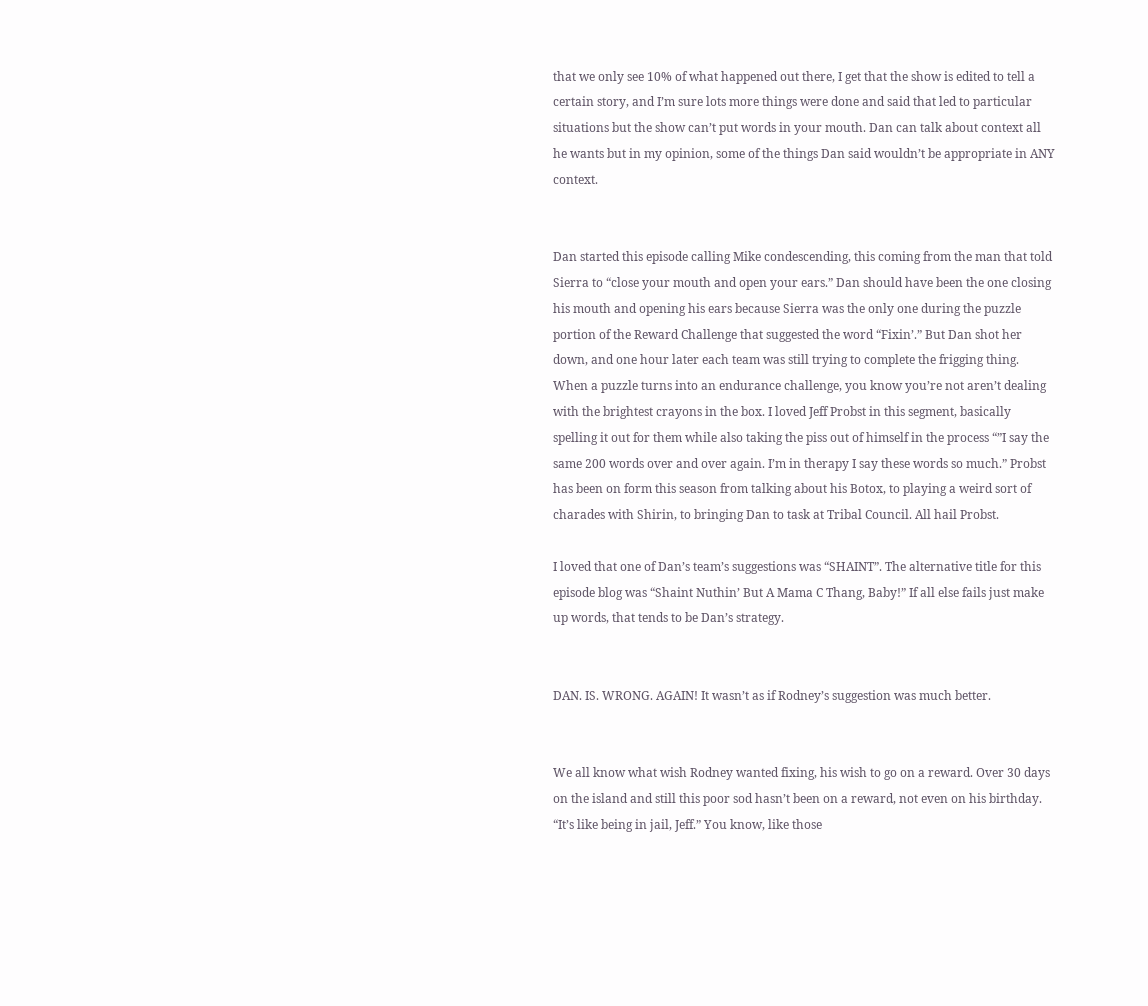that we only see 10% of what happened out there, I get that the show is edited to tell a certain story, and I’m sure lots more things were done and said that led to particular situations but the show can’t put words in your mouth. Dan can talk about context all he wants but in my opinion, some of the things Dan said wouldn’t be appropriate in ANY context.


Dan started this episode calling Mike condescending, this coming from the man that told Sierra to “close your mouth and open your ears.” Dan should have been the one closing his mouth and opening his ears because Sierra was the only one during the puzzle portion of the Reward Challenge that suggested the word “Fixin’.” But Dan shot her down, and one hour later each team was still trying to complete the frigging thing. When a puzzle turns into an endurance challenge, you know you’re not aren’t dealing with the brightest crayons in the box. I loved Jeff Probst in this segment, basically spelling it out for them while also taking the piss out of himself in the process “”I say the same 200 words over and over again. I’m in therapy I say these words so much.” Probst has been on form this season from talking about his Botox, to playing a weird sort of charades with Shirin, to bringing Dan to task at Tribal Council. All hail Probst.

I loved that one of Dan’s team’s suggestions was “SHAINT”. The alternative title for this episode blog was “Shaint Nuthin’ But A Mama C Thang, Baby!” If all else fails just make up words, that tends to be Dan’s strategy.


DAN. IS. WRONG. AGAIN! It wasn’t as if Rodney’s suggestion was much better.


We all know what wish Rodney wanted fixing, his wish to go on a reward. Over 30 days on the island and still this poor sod hasn’t been on a reward, not even on his birthday. “It’s like being in jail, Jeff.” You know, like those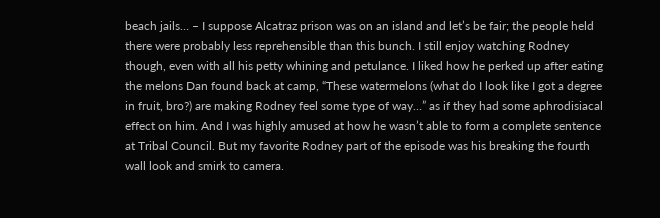beach jails… – I suppose Alcatraz prison was on an island and let’s be fair; the people held there were probably less reprehensible than this bunch. I still enjoy watching Rodney though, even with all his petty whining and petulance. I liked how he perked up after eating the melons Dan found back at camp, “These watermelons (what do I look like I got a degree in fruit, bro?) are making Rodney feel some type of way…” as if they had some aphrodisiacal effect on him. And I was highly amused at how he wasn’t able to form a complete sentence at Tribal Council. But my favorite Rodney part of the episode was his breaking the fourth wall look and smirk to camera.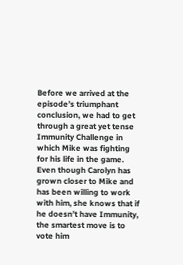Before we arrived at the episode’s triumphant conclusion, we had to get through a great yet tense Immunity Challenge in which Mike was fighting for his life in the game. Even though Carolyn has grown closer to Mike and has been willing to work with him, she knows that if he doesn’t have Immunity, the smartest move is to vote him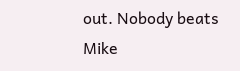out. Nobody beats Mike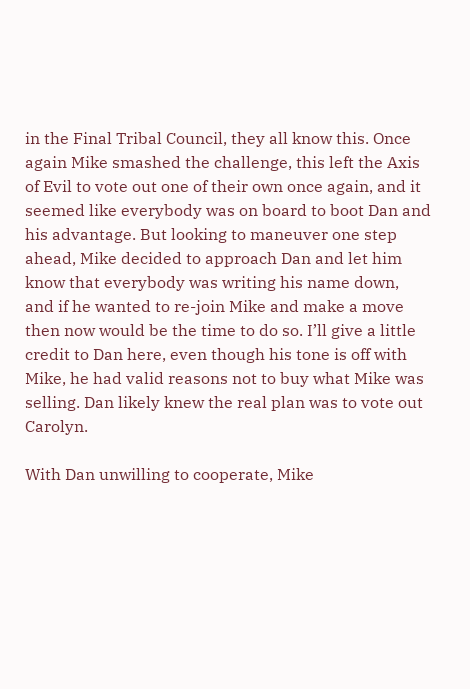in the Final Tribal Council, they all know this. Once again Mike smashed the challenge, this left the Axis of Evil to vote out one of their own once again, and it seemed like everybody was on board to boot Dan and his advantage. But looking to maneuver one step ahead, Mike decided to approach Dan and let him know that everybody was writing his name down, and if he wanted to re-join Mike and make a move then now would be the time to do so. I’ll give a little credit to Dan here, even though his tone is off with Mike, he had valid reasons not to buy what Mike was selling. Dan likely knew the real plan was to vote out Carolyn.

With Dan unwilling to cooperate, Mike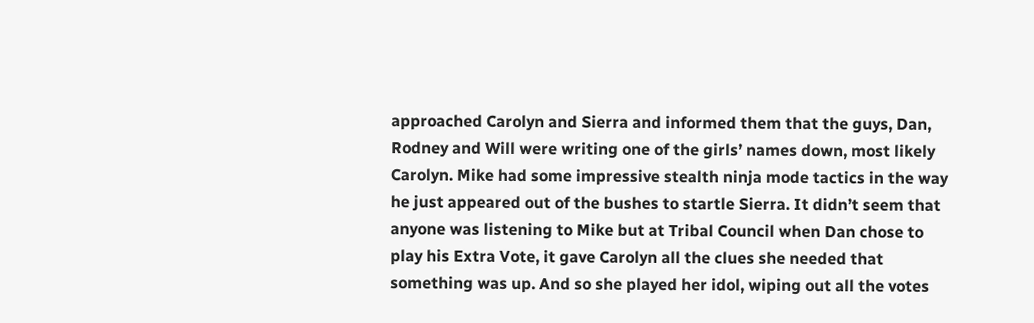approached Carolyn and Sierra and informed them that the guys, Dan, Rodney and Will were writing one of the girls’ names down, most likely Carolyn. Mike had some impressive stealth ninja mode tactics in the way he just appeared out of the bushes to startle Sierra. It didn’t seem that anyone was listening to Mike but at Tribal Council when Dan chose to play his Extra Vote, it gave Carolyn all the clues she needed that something was up. And so she played her idol, wiping out all the votes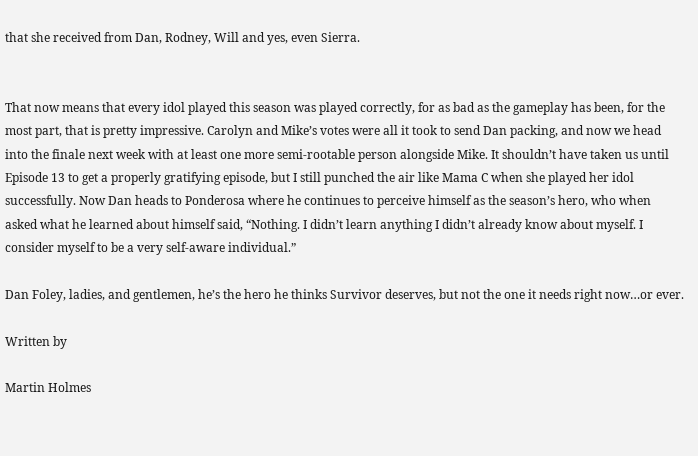that she received from Dan, Rodney, Will and yes, even Sierra.


That now means that every idol played this season was played correctly, for as bad as the gameplay has been, for the most part, that is pretty impressive. Carolyn and Mike’s votes were all it took to send Dan packing, and now we head into the finale next week with at least one more semi-rootable person alongside Mike. It shouldn’t have taken us until Episode 13 to get a properly gratifying episode, but I still punched the air like Mama C when she played her idol successfully. Now Dan heads to Ponderosa where he continues to perceive himself as the season’s hero, who when asked what he learned about himself said, “Nothing. I didn’t learn anything I didn’t already know about myself. I consider myself to be a very self-aware individual.”

Dan Foley, ladies, and gentlemen, he’s the hero he thinks Survivor deserves, but not the one it needs right now…or ever.

Written by

Martin Holmes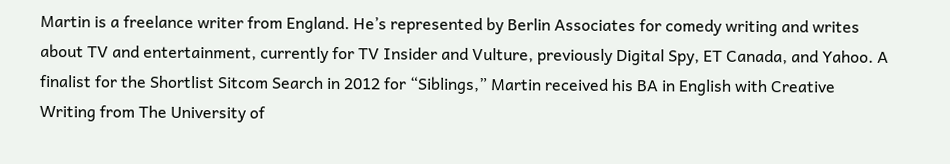Martin is a freelance writer from England. He’s represented by Berlin Associates for comedy writing and writes about TV and entertainment, currently for TV Insider and Vulture, previously Digital Spy, ET Canada, and Yahoo. A finalist for the Shortlist Sitcom Search in 2012 for “Siblings,” Martin received his BA in English with Creative Writing from The University of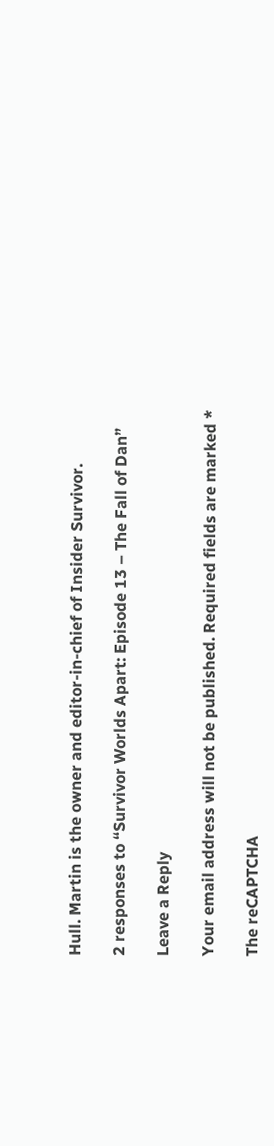Hull. Martin is the owner and editor-in-chief of Insider Survivor.

2 responses to “Survivor Worlds Apart: Episode 13 – The Fall of Dan”

Leave a Reply

Your email address will not be published. Required fields are marked *

The reCAPTCHA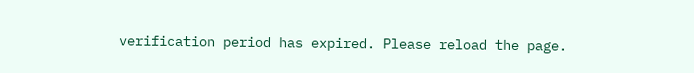verification period has expired. Please reload the page.